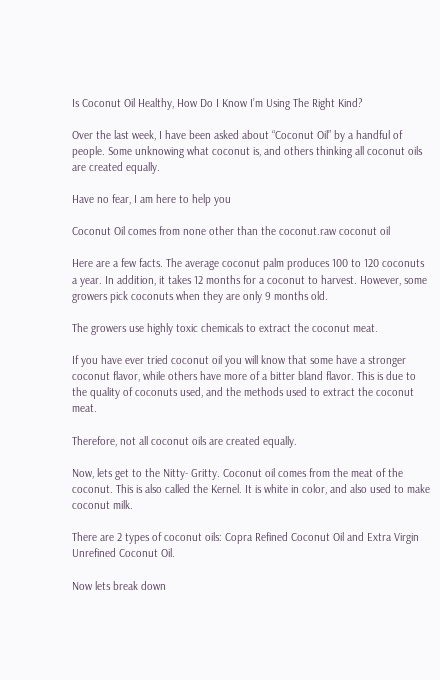Is Coconut Oil Healthy, How Do I Know I’m Using The Right Kind?

Over the last week, I have been asked about “Coconut Oil” by a handful of people. Some unknowing what coconut is, and others thinking all coconut oils are created equally.

Have no fear, I am here to help you

Coconut Oil comes from none other than the coconut.raw coconut oil

Here are a few facts. The average coconut palm produces 100 to 120 coconuts a year. In addition, it takes 12 months for a coconut to harvest. However, some growers pick coconuts when they are only 9 months old.

The growers use highly toxic chemicals to extract the coconut meat.

If you have ever tried coconut oil you will know that some have a stronger coconut flavor, while others have more of a bitter bland flavor. This is due to the quality of coconuts used, and the methods used to extract the coconut meat.

Therefore, not all coconut oils are created equally.

Now, lets get to the Nitty- Gritty. Coconut oil comes from the meat of the coconut. This is also called the Kernel. It is white in color, and also used to make coconut milk.

There are 2 types of coconut oils: Copra Refined Coconut Oil and Extra Virgin Unrefined Coconut Oil.

Now lets break down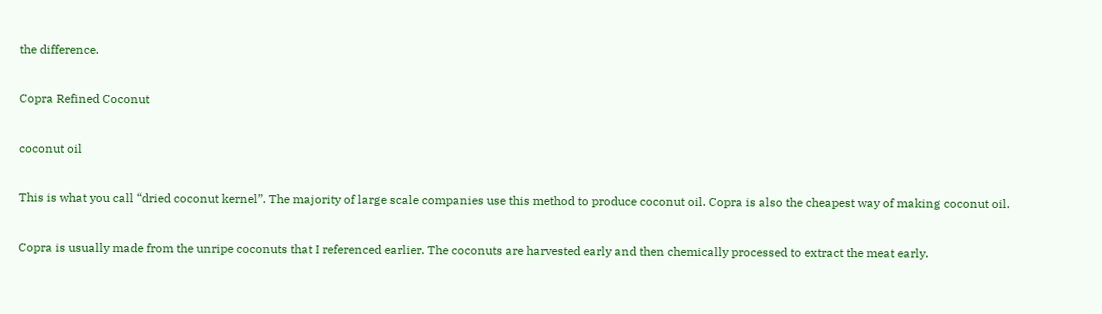the difference.

Copra Refined Coconut

coconut oil

This is what you call “dried coconut kernel”. The majority of large scale companies use this method to produce coconut oil. Copra is also the cheapest way of making coconut oil.

Copra is usually made from the unripe coconuts that I referenced earlier. The coconuts are harvested early and then chemically processed to extract the meat early.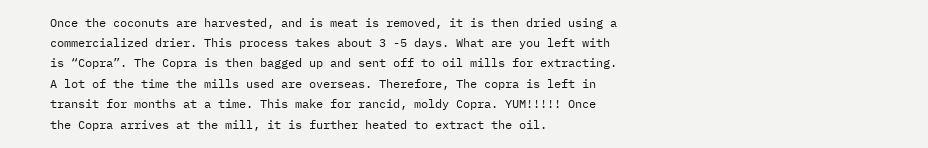Once the coconuts are harvested, and is meat is removed, it is then dried using a commercialized drier. This process takes about 3 -5 days. What are you left with is “Copra”. The Copra is then bagged up and sent off to oil mills for extracting. A lot of the time the mills used are overseas. Therefore, The copra is left in transit for months at a time. This make for rancid, moldy Copra. YUM!!!!! Once the Copra arrives at the mill, it is further heated to extract the oil.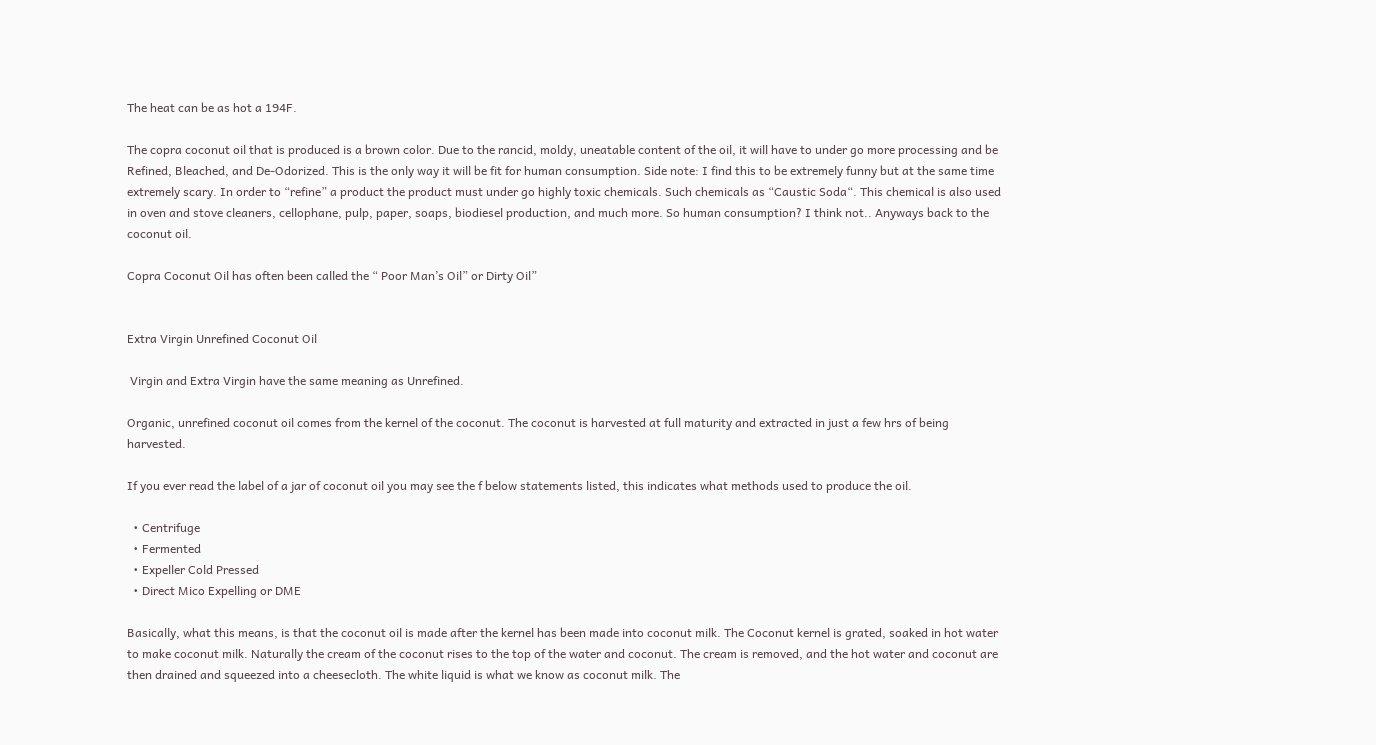The heat can be as hot a 194F.

The copra coconut oil that is produced is a brown color. Due to the rancid, moldy, uneatable content of the oil, it will have to under go more processing and be Refined, Bleached, and De-Odorized. This is the only way it will be fit for human consumption. Side note: I find this to be extremely funny but at the same time extremely scary. In order to “refine” a product the product must under go highly toxic chemicals. Such chemicals as “Caustic Soda“. This chemical is also used in oven and stove cleaners, cellophane, pulp, paper, soaps, biodiesel production, and much more. So human consumption? I think not.. Anyways back to the coconut oil.

Copra Coconut Oil has often been called the “ Poor Man’s Oil” or Dirty Oil”


Extra Virgin Unrefined Coconut Oil

 Virgin and Extra Virgin have the same meaning as Unrefined.

Organic, unrefined coconut oil comes from the kernel of the coconut. The coconut is harvested at full maturity and extracted in just a few hrs of being harvested.

If you ever read the label of a jar of coconut oil you may see the f below statements listed, this indicates what methods used to produce the oil.

  • Centrifuge
  • Fermented
  • Expeller Cold Pressed
  • Direct Mico Expelling or DME

Basically, what this means, is that the coconut oil is made after the kernel has been made into coconut milk. The Coconut kernel is grated, soaked in hot water to make coconut milk. Naturally the cream of the coconut rises to the top of the water and coconut. The cream is removed, and the hot water and coconut are then drained and squeezed into a cheesecloth. The white liquid is what we know as coconut milk. The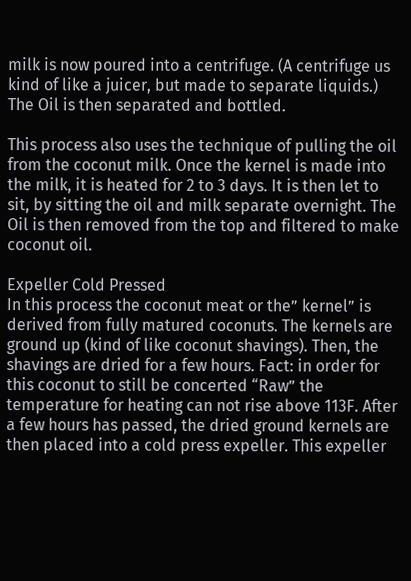milk is now poured into a centrifuge. (A centrifuge us kind of like a juicer, but made to separate liquids.) The Oil is then separated and bottled.

This process also uses the technique of pulling the oil from the coconut milk. Once the kernel is made into the milk, it is heated for 2 to 3 days. It is then let to sit, by sitting the oil and milk separate overnight. The Oil is then removed from the top and filtered to make coconut oil.

Expeller Cold Pressed
In this process the coconut meat or the” kernel” is derived from fully matured coconuts. The kernels are ground up (kind of like coconut shavings). Then, the shavings are dried for a few hours. Fact: in order for this coconut to still be concerted “Raw” the temperature for heating can not rise above 113F. After a few hours has passed, the dried ground kernels are then placed into a cold press expeller. This expeller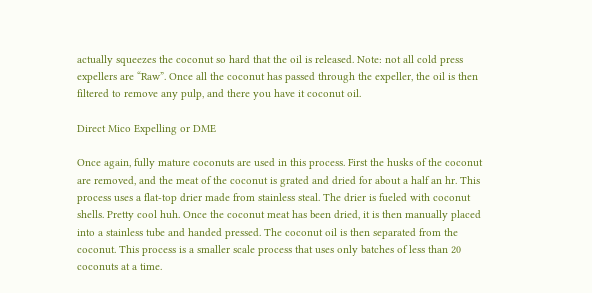actually squeezes the coconut so hard that the oil is released. Note: not all cold press expellers are “Raw”. Once all the coconut has passed through the expeller, the oil is then filtered to remove any pulp, and there you have it coconut oil.

Direct Mico Expelling or DME

Once again, fully mature coconuts are used in this process. First the husks of the coconut are removed, and the meat of the coconut is grated and dried for about a half an hr. This process uses a flat-top drier made from stainless steal. The drier is fueled with coconut shells. Pretty cool huh. Once the coconut meat has been dried, it is then manually placed into a stainless tube and handed pressed. The coconut oil is then separated from the coconut. This process is a smaller scale process that uses only batches of less than 20 coconuts at a time.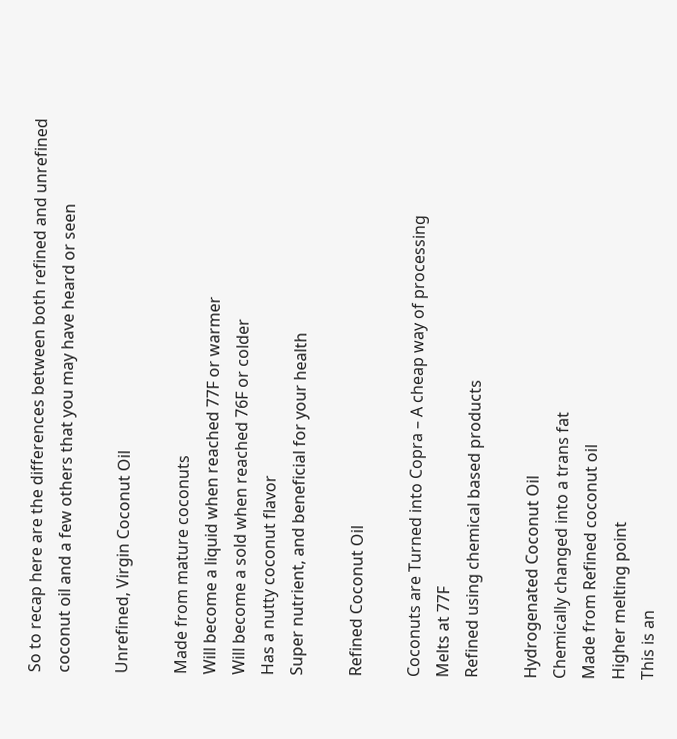So to recap here are the differences between both refined and unrefined coconut oil and a few others that you may have heard or seen

Unrefined, Virgin Coconut Oil

Made from mature coconuts
Will become a liquid when reached 77F or warmer
Will become a sold when reached 76F or colder
Has a nutty coconut flavor
Super nutrient, and beneficial for your health

Refined Coconut Oil

Coconuts are Turned into Copra – A cheap way of processing
Melts at 77F
Refined using chemical based products

Hydrogenated Coconut Oil
Chemically changed into a trans fat
Made from Refined coconut oil
Higher melting point
This is an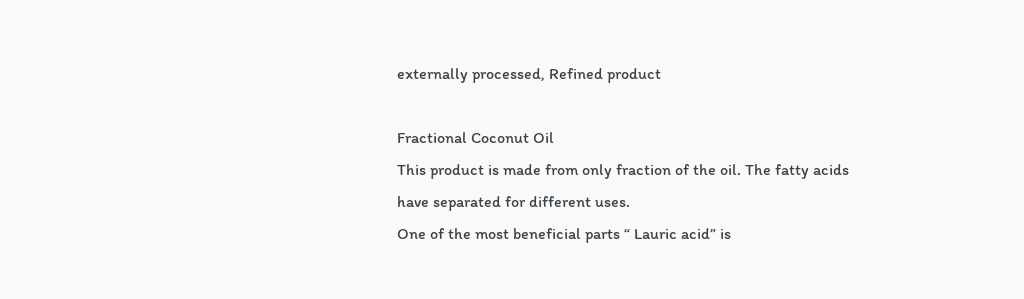externally processed, Refined product

Fractional Coconut Oil
This product is made from only fraction of the oil. The fatty acids have separated for different uses.
One of the most beneficial parts “ Lauric acid” is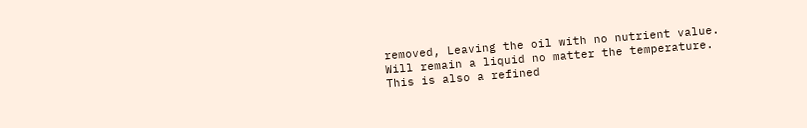removed, Leaving the oil with no nutrient value.
Will remain a liquid no matter the temperature.
This is also a refined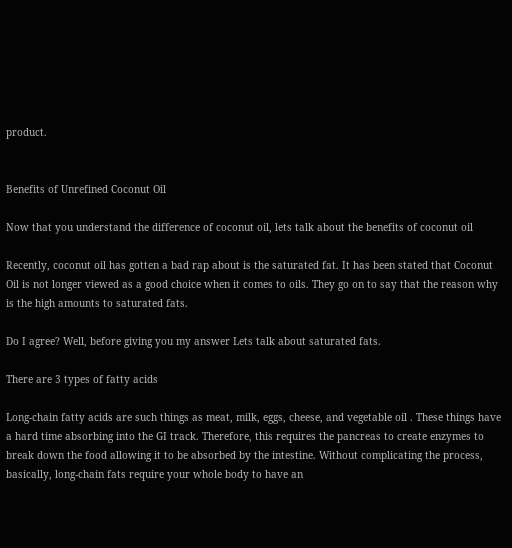product.


Benefits of Unrefined Coconut Oil

Now that you understand the difference of coconut oil, lets talk about the benefits of coconut oil

Recently, coconut oil has gotten a bad rap about is the saturated fat. It has been stated that Coconut Oil is not longer viewed as a good choice when it comes to oils. They go on to say that the reason why is the high amounts to saturated fats.

Do I agree? Well, before giving you my answer Lets talk about saturated fats.

There are 3 types of fatty acids

Long-chain fatty acids are such things as meat, milk, eggs, cheese, and vegetable oil . These things have a hard time absorbing into the GI track. Therefore, this requires the pancreas to create enzymes to break down the food allowing it to be absorbed by the intestine. Without complicating the process, basically, long-chain fats require your whole body to have an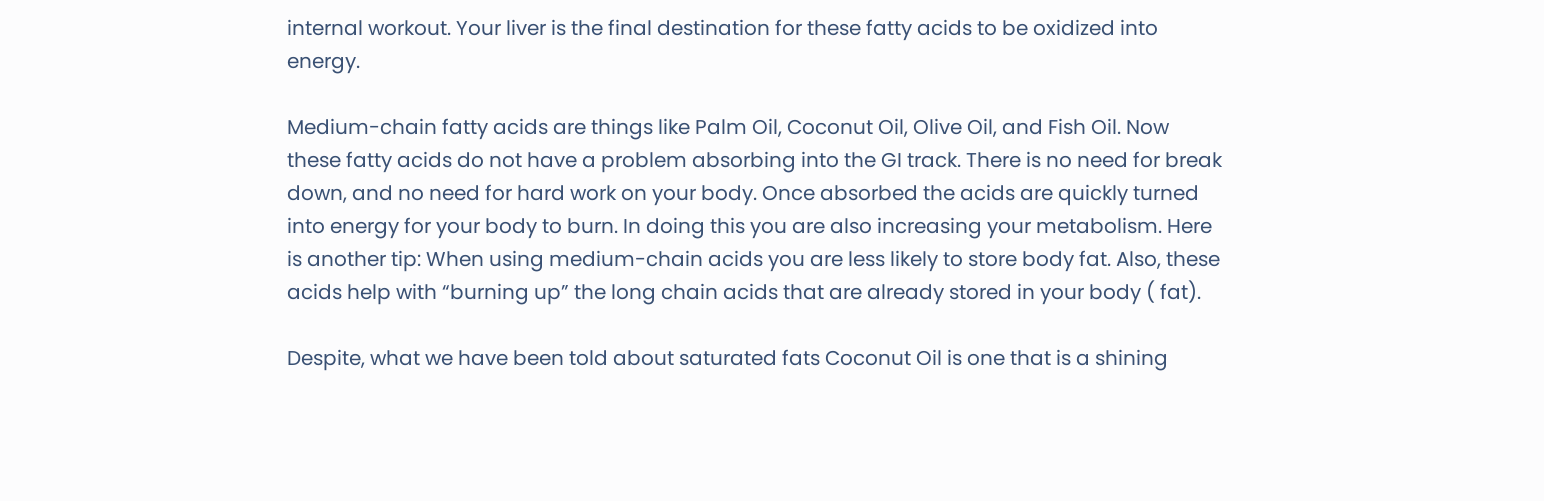internal workout. Your liver is the final destination for these fatty acids to be oxidized into energy.

Medium-chain fatty acids are things like Palm Oil, Coconut Oil, Olive Oil, and Fish Oil. Now these fatty acids do not have a problem absorbing into the GI track. There is no need for break down, and no need for hard work on your body. Once absorbed the acids are quickly turned into energy for your body to burn. In doing this you are also increasing your metabolism. Here is another tip: When using medium-chain acids you are less likely to store body fat. Also, these acids help with “burning up” the long chain acids that are already stored in your body ( fat).

Despite, what we have been told about saturated fats Coconut Oil is one that is a shining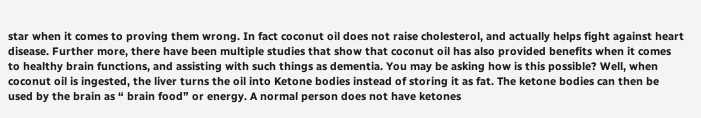star when it comes to proving them wrong. In fact coconut oil does not raise cholesterol, and actually helps fight against heart disease. Further more, there have been multiple studies that show that coconut oil has also provided benefits when it comes to healthy brain functions, and assisting with such things as dementia. You may be asking how is this possible? Well, when coconut oil is ingested, the liver turns the oil into Ketone bodies instead of storing it as fat. The ketone bodies can then be used by the brain as “ brain food” or energy. A normal person does not have ketones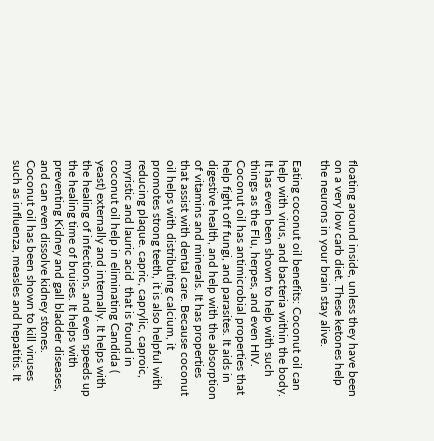floating around inside, unless they have been on a very low carb diet. These ketones help the neurons in your brain stay alive.

Eating coconut oil benefits: Coconut oil can help with virus, and bacteria within the body. It has even been shown to help with such things as the Flu, herpes, and even HIV. Coconut oil has antimicrobial properties that help fight off fungi, and parasites. It aids in digestive health, and help with the absorption of vitamins and minerals. It has properties that assist with dental care. Because coconut oil helps with distributing calcium, it promotes strong teeth, it is also helpful with reducing plaque. capric, caprylic, caproic, myristic and lauric acid  that is found in coconut oil help in eliminating Candida ( yeast) externally and internally. It helps with the healing of infections, and even speeds up the healing time of bruises. It helps with preventing Kidney and gall bladder diseases, and can even dissolve kidney stones. Coconut oil has been shown to kill viruses  such as influenza, measles and hepatitis. It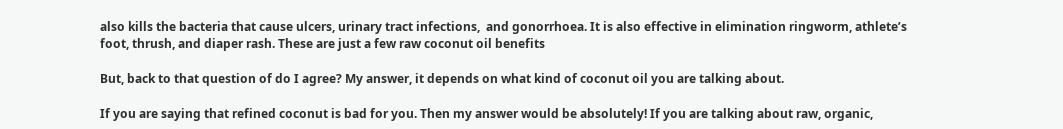also kills the bacteria that cause ulcers, urinary tract infections,  and gonorrhoea. It is also effective in elimination ringworm, athlete’s foot, thrush, and diaper rash. These are just a few raw coconut oil benefits

But, back to that question of do I agree? My answer, it depends on what kind of coconut oil you are talking about.

If you are saying that refined coconut is bad for you. Then my answer would be absolutely! If you are talking about raw, organic,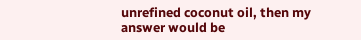unrefined coconut oil, then my answer would be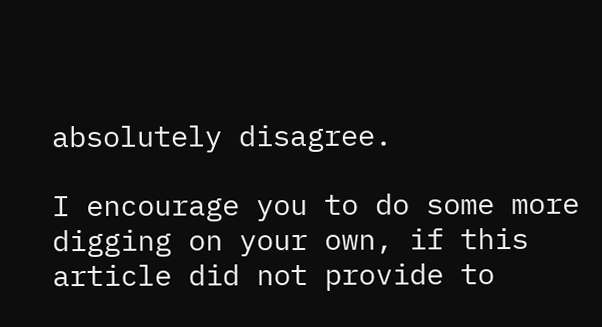absolutely disagree.

I encourage you to do some more digging on your own, if this article did not provide to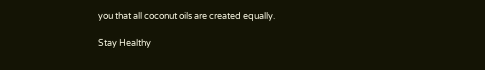you that all coconut oils are created equally.

Stay Healthy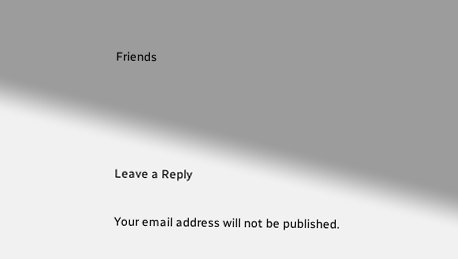Friends




Leave a Reply

Your email address will not be published.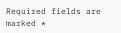Required fields are marked *